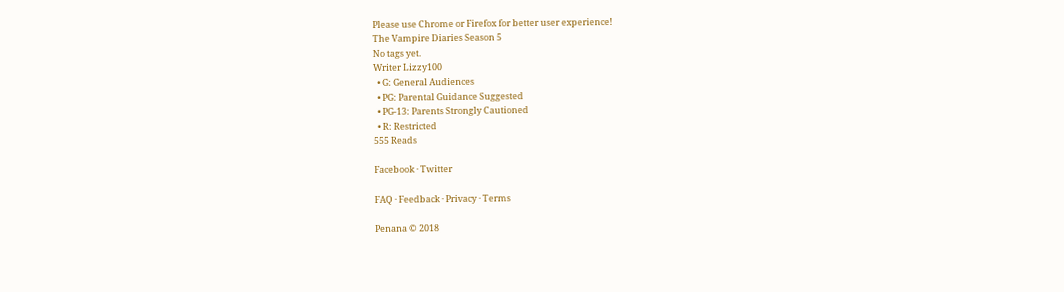Please use Chrome or Firefox for better user experience!
The Vampire Diaries Season 5
No tags yet.
Writer Lizzy100
  • G: General Audiences
  • PG: Parental Guidance Suggested
  • PG-13: Parents Strongly Cautioned
  • R: Restricted
555 Reads

Facebook · Twitter

FAQ · Feedback · Privacy · Terms

Penana © 2018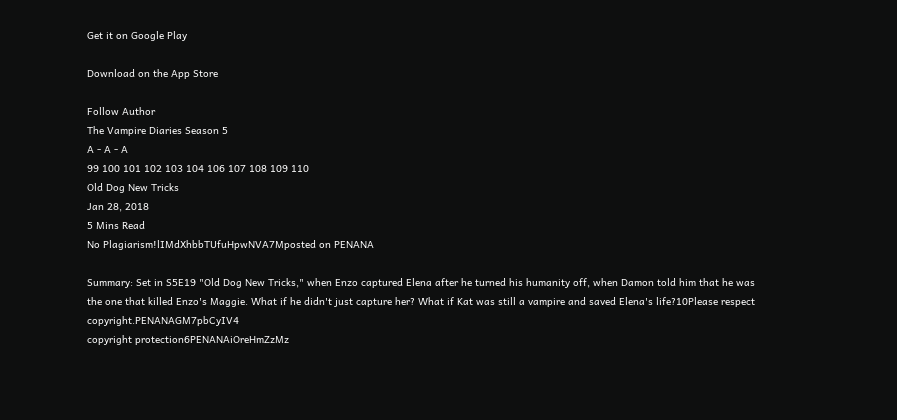Get it on Google Play

Download on the App Store

Follow Author
The Vampire Diaries Season 5
A - A - A
99 100 101 102 103 104 106 107 108 109 110
Old Dog New Tricks
Jan 28, 2018
5 Mins Read
No Plagiarism!lIMdXhbbTUfuHpwNVA7Mposted on PENANA

Summary: Set in S5E19 "Old Dog New Tricks," when Enzo captured Elena after he turned his humanity off, when Damon told him that he was the one that killed Enzo's Maggie. What if he didn't just capture her? What if Kat was still a vampire and saved Elena's life?10Please respect copyright.PENANAGM7pbCyIV4
copyright protection6PENANAiOreHmZzMz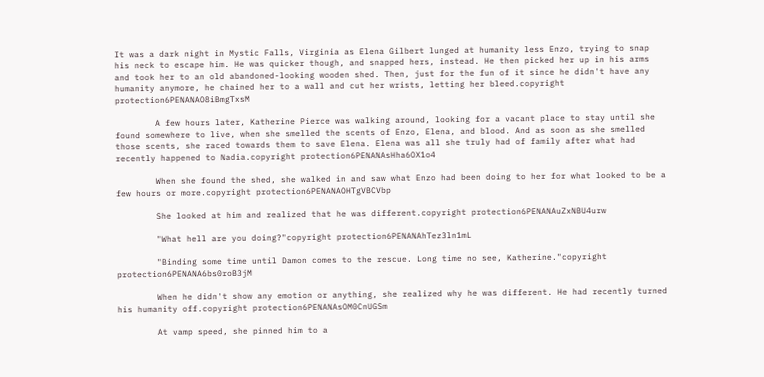It was a dark night in Mystic Falls, Virginia as Elena Gilbert lunged at humanity less Enzo, trying to snap his neck to escape him. He was quicker though, and snapped hers, instead. He then picked her up in his arms and took her to an old abandoned-looking wooden shed. Then, just for the fun of it since he didn't have any humanity anymore, he chained her to a wall and cut her wrists, letting her bleed.copyright protection6PENANAO8iBmgTxsM

        A few hours later, Katherine Pierce was walking around, looking for a vacant place to stay until she found somewhere to live, when she smelled the scents of Enzo, Elena, and blood. And as soon as she smelled those scents, she raced towards them to save Elena. Elena was all she truly had of family after what had recently happened to Nadia.copyright protection6PENANAsHha6OX1o4

        When she found the shed, she walked in and saw what Enzo had been doing to her for what looked to be a few hours or more.copyright protection6PENANAOHTgVBCVbp

        She looked at him and realized that he was different.copyright protection6PENANAuZxNBU4urw

        "What hell are you doing?"copyright protection6PENANAhTez3ln1mL

        "Binding some time until Damon comes to the rescue. Long time no see, Katherine."copyright protection6PENANA6bs0roB3jM

        When he didn't show any emotion or anything, she realized why he was different. He had recently turned his humanity off.copyright protection6PENANAsOM0CnUGSm

        At vamp speed, she pinned him to a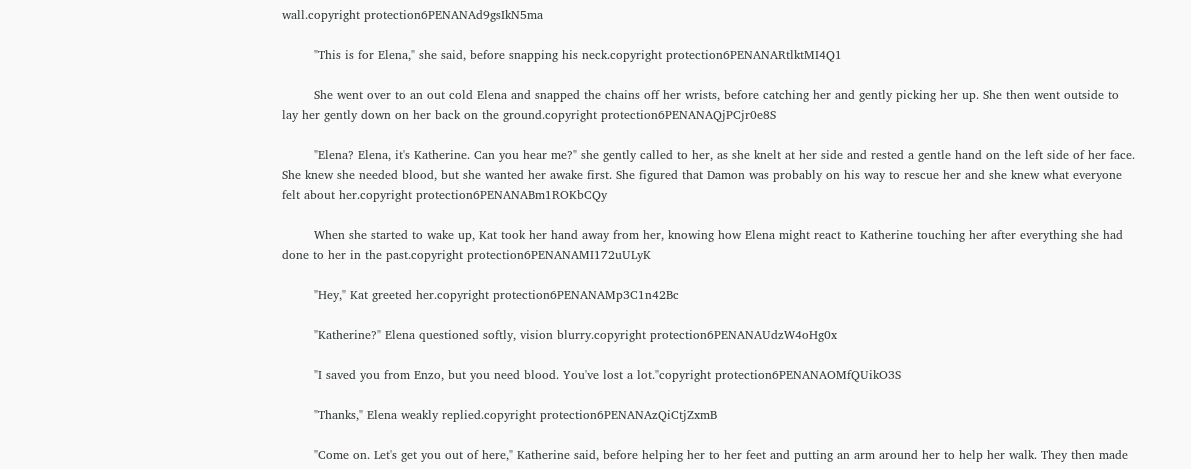wall.copyright protection6PENANAd9gsIkN5ma

        "This is for Elena," she said, before snapping his neck.copyright protection6PENANARtlktMI4Q1

        She went over to an out cold Elena and snapped the chains off her wrists, before catching her and gently picking her up. She then went outside to lay her gently down on her back on the ground.copyright protection6PENANAQjPCjr0e8S

        "Elena? Elena, it's Katherine. Can you hear me?" she gently called to her, as she knelt at her side and rested a gentle hand on the left side of her face. She knew she needed blood, but she wanted her awake first. She figured that Damon was probably on his way to rescue her and she knew what everyone felt about her.copyright protection6PENANABm1ROKbCQy

        When she started to wake up, Kat took her hand away from her, knowing how Elena might react to Katherine touching her after everything she had done to her in the past.copyright protection6PENANAMI172uULyK

        "Hey," Kat greeted her.copyright protection6PENANAMp3C1n42Bc

        "Katherine?" Elena questioned softly, vision blurry.copyright protection6PENANAUdzW4oHg0x

        "I saved you from Enzo, but you need blood. You've lost a lot."copyright protection6PENANAOMfQUikO3S

        "Thanks," Elena weakly replied.copyright protection6PENANAzQiCtjZxmB

        "Come on. Let's get you out of here," Katherine said, before helping her to her feet and putting an arm around her to help her walk. They then made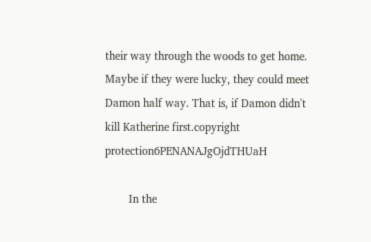their way through the woods to get home. Maybe if they were lucky, they could meet Damon half way. That is, if Damon didn't kill Katherine first.copyright protection6PENANAJgOjdTHUaH

        In the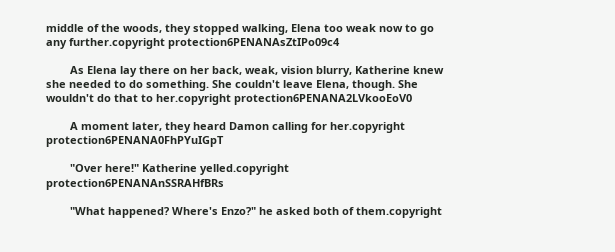middle of the woods, they stopped walking, Elena too weak now to go any further.copyright protection6PENANAsZtIPo09c4

        As Elena lay there on her back, weak, vision blurry, Katherine knew she needed to do something. She couldn't leave Elena, though. She wouldn't do that to her.copyright protection6PENANA2LVkooEoV0

        A moment later, they heard Damon calling for her.copyright protection6PENANA0FhPYuIGpT

        "Over here!" Katherine yelled.copyright protection6PENANAnSSRAHfBRs

        "What happened? Where's Enzo?" he asked both of them.copyright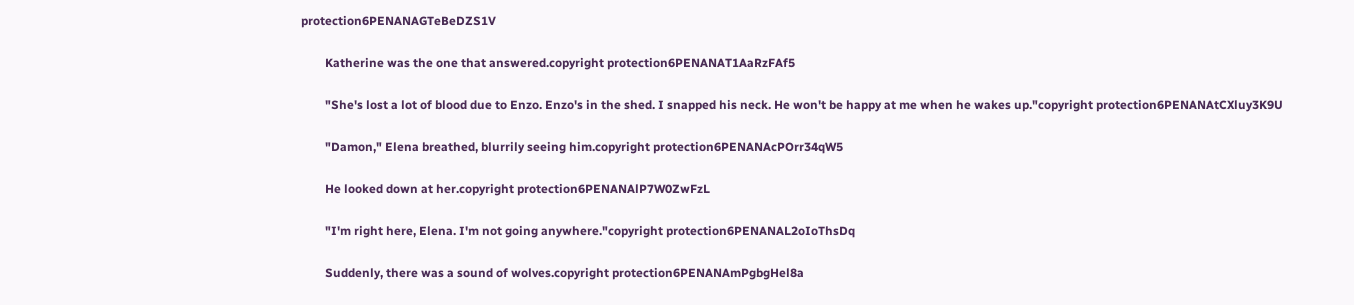protection6PENANAGTeBeDZS1V

        Katherine was the one that answered.copyright protection6PENANAT1AaRzFAf5

        "She's lost a lot of blood due to Enzo. Enzo's in the shed. I snapped his neck. He won't be happy at me when he wakes up."copyright protection6PENANAtCXluy3K9U

        "Damon," Elena breathed, blurrily seeing him.copyright protection6PENANAcPOrr34qW5

        He looked down at her.copyright protection6PENANAlP7W0ZwFzL

        "I'm right here, Elena. I'm not going anywhere."copyright protection6PENANAL2oIoThsDq

        Suddenly, there was a sound of wolves.copyright protection6PENANAmPgbgHel8a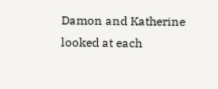Damon and Katherine looked at each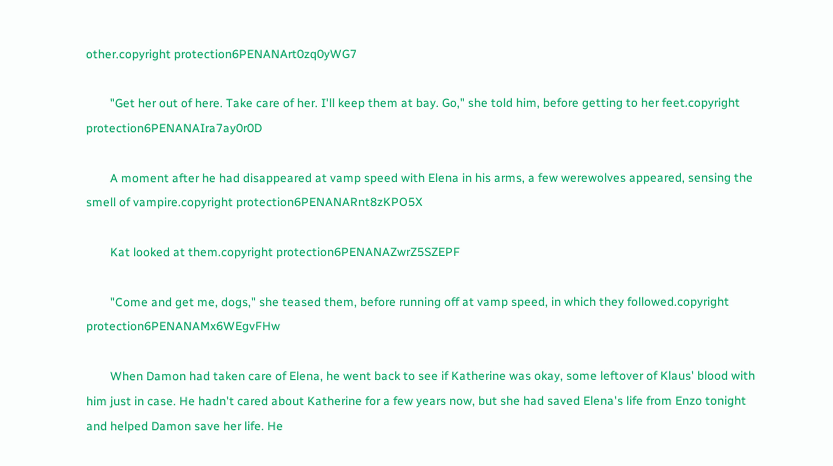other.copyright protection6PENANArt0zq0yWG7

        "Get her out of here. Take care of her. I'll keep them at bay. Go," she told him, before getting to her feet.copyright protection6PENANAIra7ay0r0D

        A moment after he had disappeared at vamp speed with Elena in his arms, a few werewolves appeared, sensing the smell of vampire.copyright protection6PENANARnt8zKPO5X

        Kat looked at them.copyright protection6PENANAZwrZ5SZEPF

        "Come and get me, dogs," she teased them, before running off at vamp speed, in which they followed.copyright protection6PENANAMx6WEgvFHw

        When Damon had taken care of Elena, he went back to see if Katherine was okay, some leftover of Klaus' blood with him just in case. He hadn't cared about Katherine for a few years now, but she had saved Elena's life from Enzo tonight and helped Damon save her life. He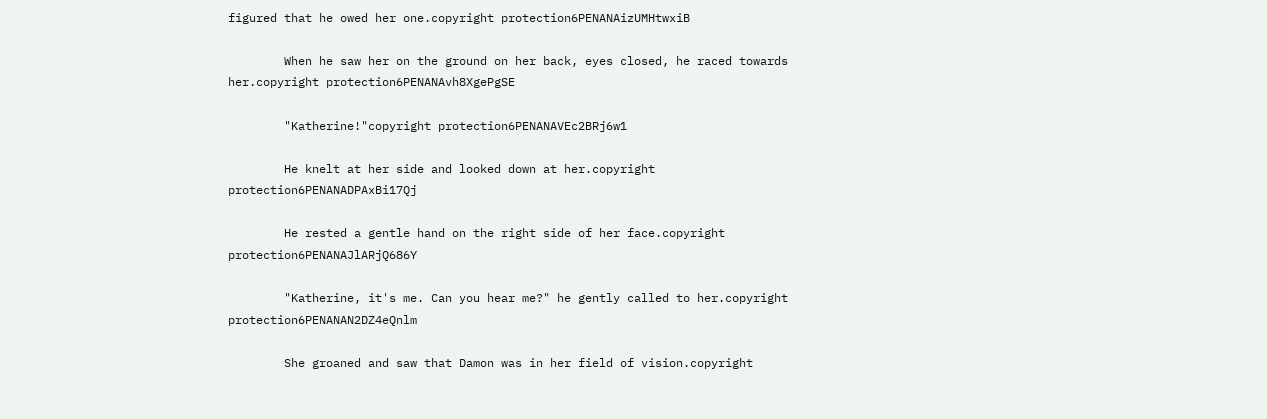figured that he owed her one.copyright protection6PENANAizUMHtwxiB

        When he saw her on the ground on her back, eyes closed, he raced towards her.copyright protection6PENANAvh8XgePgSE

        "Katherine!"copyright protection6PENANAVEc2BRj6w1

        He knelt at her side and looked down at her.copyright protection6PENANADPAxBi17Qj

        He rested a gentle hand on the right side of her face.copyright protection6PENANAJlARjQ686Y

        "Katherine, it's me. Can you hear me?" he gently called to her.copyright protection6PENANAN2DZ4eQnlm

        She groaned and saw that Damon was in her field of vision.copyright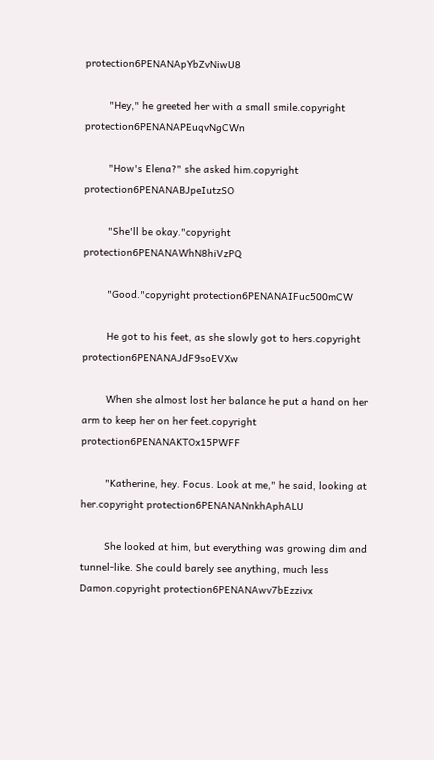protection6PENANApYbZvNiwU8

        "Hey," he greeted her with a small smile.copyright protection6PENANAPEuqvNgCWn

        "How's Elena?" she asked him.copyright protection6PENANABJpeIutzSO

        "She'll be okay."copyright protection6PENANAWhN8hiVzPQ

        "Good."copyright protection6PENANAIFuc500mCW

        He got to his feet, as she slowly got to hers.copyright protection6PENANAJdF9soEVXw

        When she almost lost her balance he put a hand on her arm to keep her on her feet.copyright protection6PENANAKTOx15PWFF

        "Katherine, hey. Focus. Look at me," he said, looking at her.copyright protection6PENANANnkhAphALU

        She looked at him, but everything was growing dim and tunnel-like. She could barely see anything, much less Damon.copyright protection6PENANAwv7bEzzivx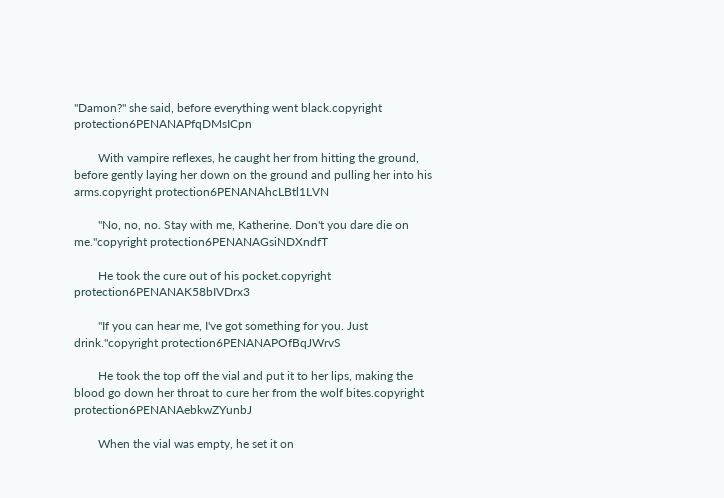"Damon?" she said, before everything went black.copyright protection6PENANAPfqDMsICpn

        With vampire reflexes, he caught her from hitting the ground, before gently laying her down on the ground and pulling her into his arms.copyright protection6PENANAhcLBtl1LVN

        "No, no, no. Stay with me, Katherine. Don't you dare die on me."copyright protection6PENANAGsiNDXndfT

        He took the cure out of his pocket.copyright protection6PENANAK58bIVDrx3

        "If you can hear me, I've got something for you. Just drink."copyright protection6PENANAPOfBqJWrvS

        He took the top off the vial and put it to her lips, making the blood go down her throat to cure her from the wolf bites.copyright protection6PENANAebkwZYunbJ

        When the vial was empty, he set it on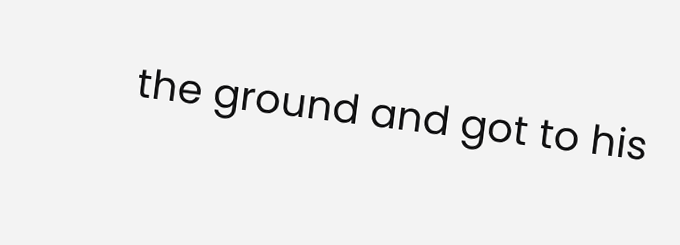the ground and got to his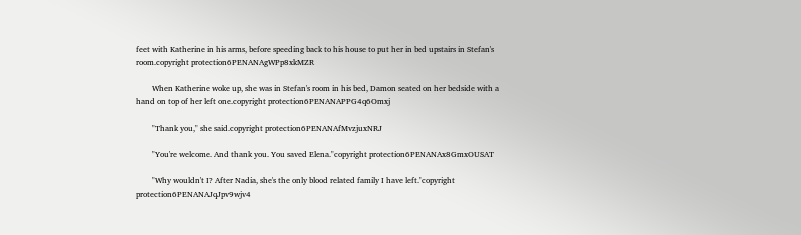feet with Katherine in his arms, before speeding back to his house to put her in bed upstairs in Stefan's room.copyright protection6PENANAgWPp8xkMZR

        When Katherine woke up, she was in Stefan's room in his bed, Damon seated on her bedside with a hand on top of her left one.copyright protection6PENANAPPG4q6Omxj

        "Thank you," she said.copyright protection6PENANAfMvzjuxNRJ

        "You're welcome. And thank you. You saved Elena."copyright protection6PENANAx8GmxOUSAT

        "Why wouldn't I? After Nadia, she's the only blood related family I have left."copyright protection6PENANAJqJpv9wjv4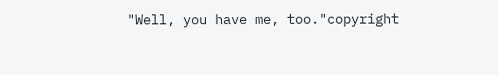"Well, you have me, too."copyright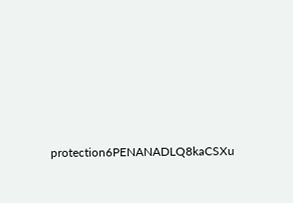protection6PENANADLQ8kaCSXu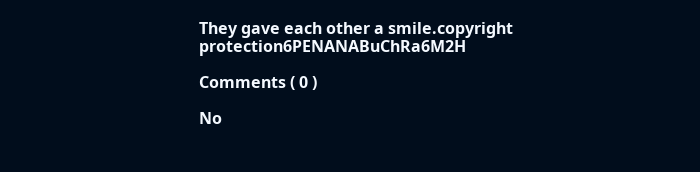They gave each other a smile.copyright protection6PENANABuChRa6M2H

Comments ( 0 )

No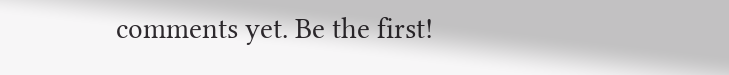comments yet. Be the first!